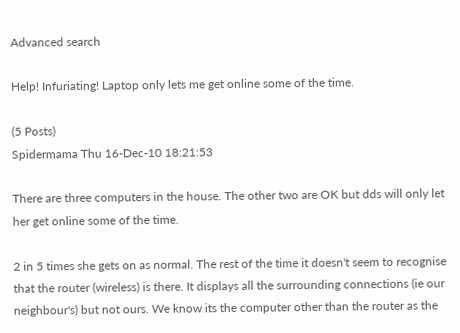Advanced search

Help! Infuriating! Laptop only lets me get online some of the time.

(5 Posts)
Spidermama Thu 16-Dec-10 18:21:53

There are three computers in the house. The other two are OK but dds will only let her get online some of the time.

2 in 5 times she gets on as normal. The rest of the time it doesn't seem to recognise that the router (wireless) is there. It displays all the surrounding connections (ie our neighbour's) but not ours. We know its the computer other than the router as the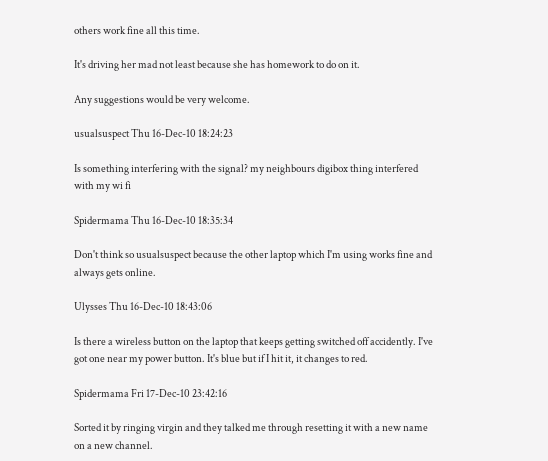others work fine all this time.

It's driving her mad not least because she has homework to do on it.

Any suggestions would be very welcome.

usualsuspect Thu 16-Dec-10 18:24:23

Is something interfering with the signal? my neighbours digibox thing interfered with my wi fi

Spidermama Thu 16-Dec-10 18:35:34

Don't think so usualsuspect because the other laptop which I'm using works fine and always gets online.

Ulysses Thu 16-Dec-10 18:43:06

Is there a wireless button on the laptop that keeps getting switched off accidently. I've got one near my power button. It's blue but if I hit it, it changes to red.

Spidermama Fri 17-Dec-10 23:42:16

Sorted it by ringing virgin and they talked me through resetting it with a new name on a new channel.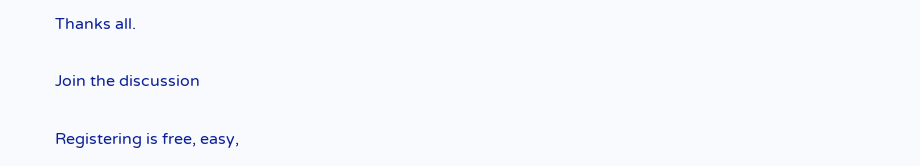Thanks all.

Join the discussion

Registering is free, easy,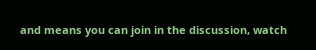and means you can join in the discussion, watch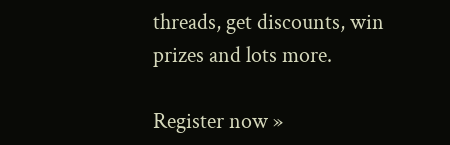threads, get discounts, win prizes and lots more.

Register now »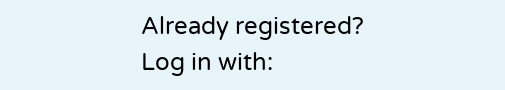Already registered? Log in with: